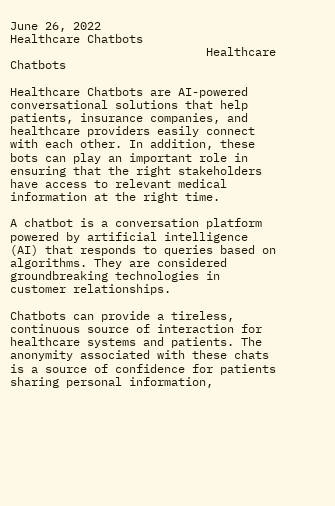June 26, 2022
Healthcare Chatbots
                            Healthcare Chatbots

Healthcare Chatbots are AI-powered conversational solutions that help patients, insurance companies, and healthcare providers easily connect with each other. In addition, these bots can play an important role in ensuring that the right stakeholders have access to relevant medical information at the right time.

A chatbot is a conversation platform powered by artificial intelligence (AI) that responds to queries based on algorithms. They are considered groundbreaking technologies in customer relationships.

Chatbots can provide a tireless, continuous source of interaction for healthcare systems and patients. The anonymity associated with these chats is a source of confidence for patients sharing personal information,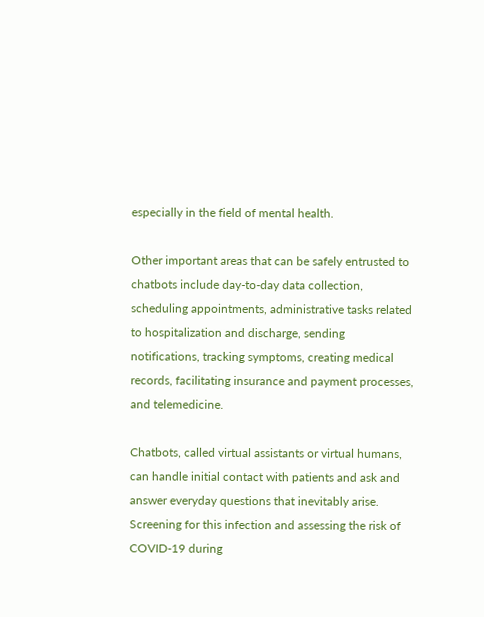especially in the field of mental health.

Other important areas that can be safely entrusted to chatbots include day-to-day data collection, scheduling appointments, administrative tasks related to hospitalization and discharge, sending notifications, tracking symptoms, creating medical records, facilitating insurance and payment processes, and telemedicine.

Chatbots, called virtual assistants or virtual humans, can handle initial contact with patients and ask and answer everyday questions that inevitably arise. Screening for this infection and assessing the risk of COVID-19 during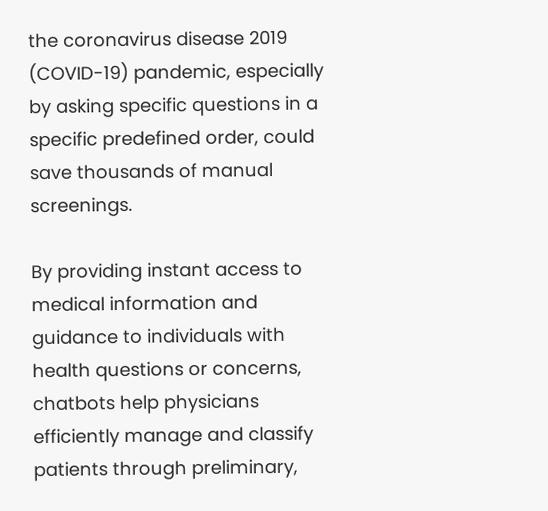the coronavirus disease 2019 (COVID-19) pandemic, especially by asking specific questions in a specific predefined order, could save thousands of manual screenings.

By providing instant access to medical information and guidance to individuals with health questions or concerns, chatbots help physicians efficiently manage and classify patients through preliminary,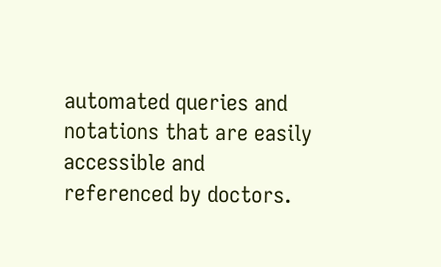automated queries and notations that are easily accessible and referenced by doctors.